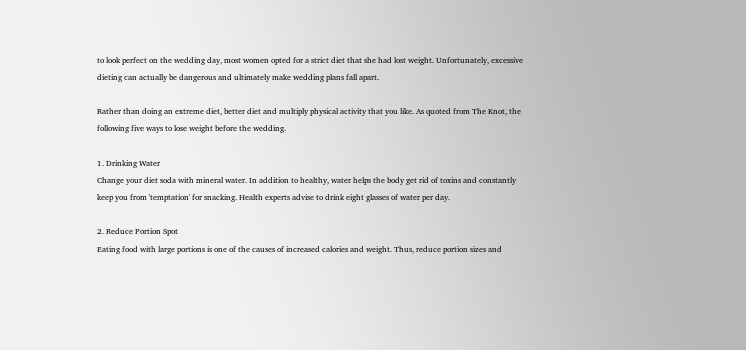to look perfect on the wedding day, most women opted for a strict diet that she had lost weight. Unfortunately, excessive dieting can actually be dangerous and ultimately make wedding plans fall apart.

Rather than doing an extreme diet, better diet and multiply physical activity that you like. As quoted from The Knot, the following five ways to lose weight before the wedding.

1. Drinking Water
Change your diet soda with mineral water. In addition to healthy, water helps the body get rid of toxins and constantly keep you from 'temptation' for snacking. Health experts advise to drink eight glasses of water per day.

2. Reduce Portion Spot
Eating food with large portions is one of the causes of increased calories and weight. Thus, reduce portion sizes and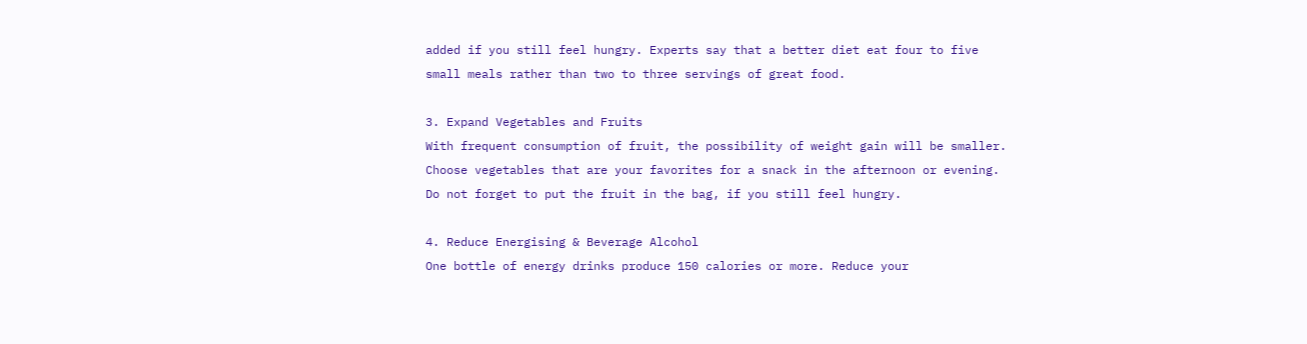added if you still feel hungry. Experts say that a better diet eat four to five small meals rather than two to three servings of great food.

3. Expand Vegetables and Fruits
With frequent consumption of fruit, the possibility of weight gain will be smaller. Choose vegetables that are your favorites for a snack in the afternoon or evening. Do not forget to put the fruit in the bag, if you still feel hungry.

4. Reduce Energising & Beverage Alcohol
One bottle of energy drinks produce 150 calories or more. Reduce your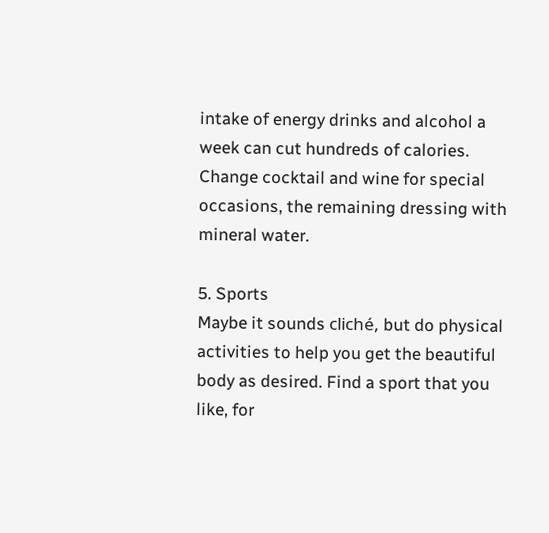intake of energy drinks and alcohol a week can cut hundreds of calories. Change cocktail and wine for special occasions, the remaining dressing with mineral water.

5. Sports
Maybe it sounds cliché, but do physical activities to help you get the beautiful body as desired. Find a sport that you like, for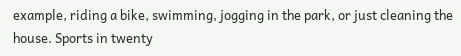example, riding a bike, swimming, jogging in the park, or just cleaning the house. Sports in twenty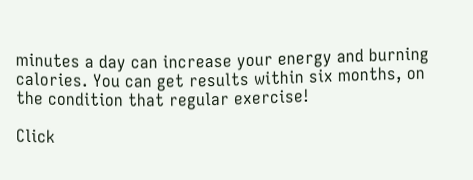minutes a day can increase your energy and burning calories. You can get results within six months, on the condition that regular exercise!

Click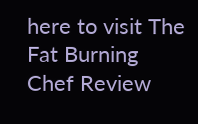here to visit The Fat Burning Chef Review